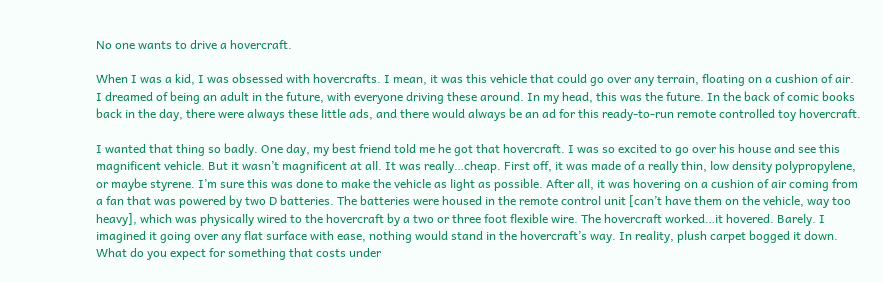No one wants to drive a hovercraft.

When I was a kid, I was obsessed with hovercrafts. I mean, it was this vehicle that could go over any terrain, floating on a cushion of air. I dreamed of being an adult in the future, with everyone driving these around. In my head, this was the future. In the back of comic books back in the day, there were always these little ads, and there would always be an ad for this ready-to-run remote controlled toy hovercraft.

I wanted that thing so badly. One day, my best friend told me he got that hovercraft. I was so excited to go over his house and see this magnificent vehicle. But it wasn’t magnificent at all. It was really…cheap. First off, it was made of a really thin, low density polypropylene, or maybe styrene. I’m sure this was done to make the vehicle as light as possible. After all, it was hovering on a cushion of air coming from a fan that was powered by two D batteries. The batteries were housed in the remote control unit [can’t have them on the vehicle, way too heavy], which was physically wired to the hovercraft by a two or three foot flexible wire. The hovercraft worked…it hovered. Barely. I imagined it going over any flat surface with ease, nothing would stand in the hovercraft’s way. In reality, plush carpet bogged it down. What do you expect for something that costs under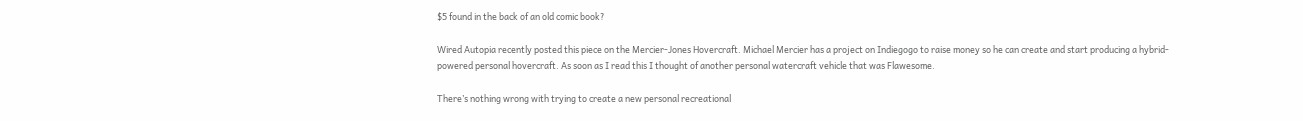$5 found in the back of an old comic book?

Wired Autopia recently posted this piece on the Mercier-Jones Hovercraft. Michael Mercier has a project on Indiegogo to raise money so he can create and start producing a hybrid-powered personal hovercraft. As soon as I read this I thought of another personal watercraft vehicle that was Flawesome.

There’s nothing wrong with trying to create a new personal recreational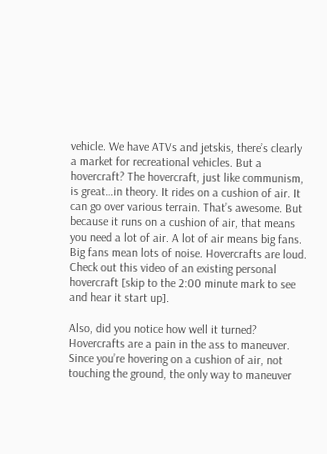vehicle. We have ATVs and jetskis, there’s clearly a market for recreational vehicles. But a hovercraft? The hovercraft, just like communism, is great…in theory. It rides on a cushion of air. It can go over various terrain. That’s awesome. But because it runs on a cushion of air, that means you need a lot of air. A lot of air means big fans. Big fans mean lots of noise. Hovercrafts are loud. Check out this video of an existing personal hovercraft [skip to the 2:00 minute mark to see and hear it start up].

Also, did you notice how well it turned? Hovercrafts are a pain in the ass to maneuver. Since you’re hovering on a cushion of air, not touching the ground, the only way to maneuver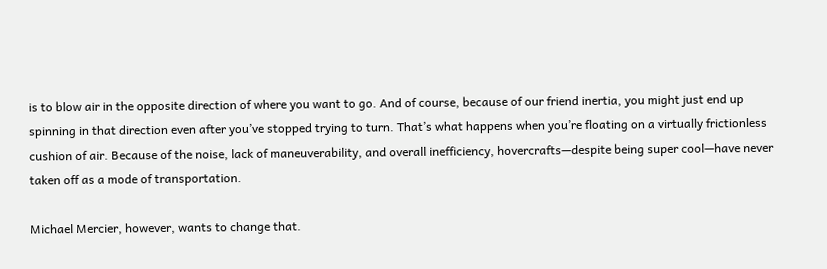is to blow air in the opposite direction of where you want to go. And of course, because of our friend inertia, you might just end up spinning in that direction even after you’ve stopped trying to turn. That’s what happens when you’re floating on a virtually frictionless cushion of air. Because of the noise, lack of maneuverability, and overall inefficiency, hovercrafts—despite being super cool—have never taken off as a mode of transportation.

Michael Mercier, however, wants to change that.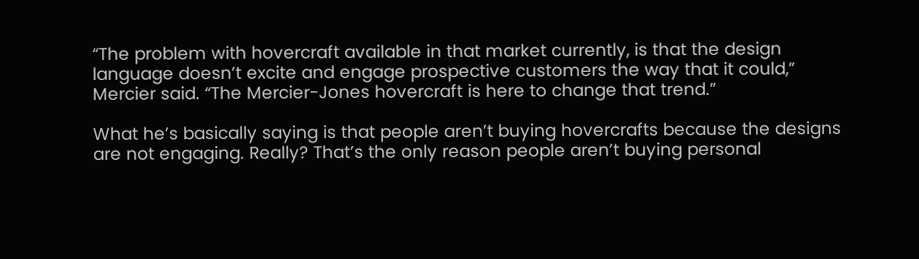“The problem with hovercraft available in that market currently, is that the design language doesn’t excite and engage prospective customers the way that it could,” Mercier said. “The Mercier-Jones hovercraft is here to change that trend.”

What he’s basically saying is that people aren’t buying hovercrafts because the designs are not engaging. Really? That’s the only reason people aren’t buying personal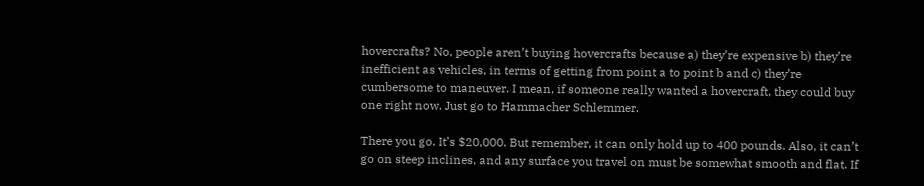hovercrafts? No, people aren’t buying hovercrafts because a) they’re expensive b) they’re inefficient as vehicles, in terms of getting from point a to point b and c) they’re cumbersome to maneuver. I mean, if someone really wanted a hovercraft, they could buy one right now. Just go to Hammacher Schlemmer.

There you go. It’s $20,000. But remember, it can only hold up to 400 pounds. Also, it can’t go on steep inclines, and any surface you travel on must be somewhat smooth and flat. If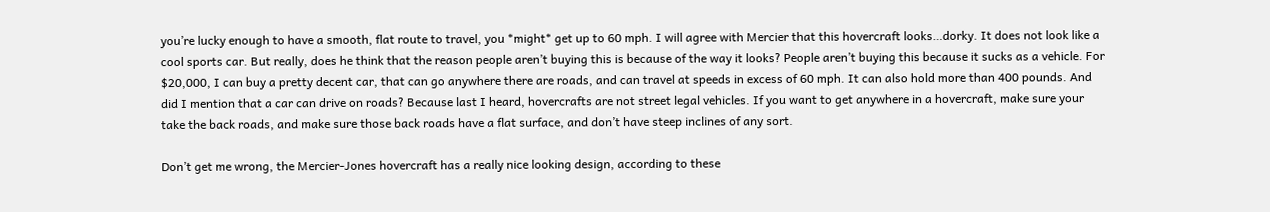you’re lucky enough to have a smooth, flat route to travel, you *might* get up to 60 mph. I will agree with Mercier that this hovercraft looks…dorky. It does not look like a cool sports car. But really, does he think that the reason people aren’t buying this is because of the way it looks? People aren’t buying this because it sucks as a vehicle. For $20,000, I can buy a pretty decent car, that can go anywhere there are roads, and can travel at speeds in excess of 60 mph. It can also hold more than 400 pounds. And did I mention that a car can drive on roads? Because last I heard, hovercrafts are not street legal vehicles. If you want to get anywhere in a hovercraft, make sure your take the back roads, and make sure those back roads have a flat surface, and don’t have steep inclines of any sort.

Don’t get me wrong, the Mercier-Jones hovercraft has a really nice looking design, according to these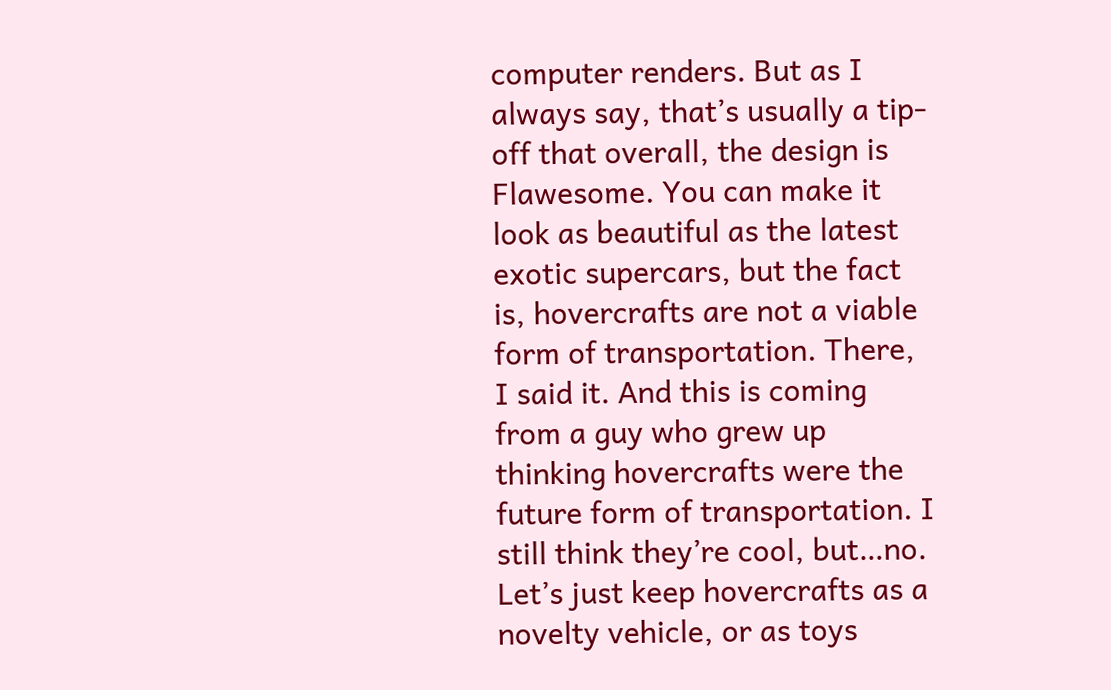computer renders. But as I always say, that’s usually a tip-off that overall, the design is Flawesome. You can make it look as beautiful as the latest exotic supercars, but the fact is, hovercrafts are not a viable form of transportation. There, I said it. And this is coming from a guy who grew up thinking hovercrafts were the future form of transportation. I still think they’re cool, but…no. Let’s just keep hovercrafts as a novelty vehicle, or as toys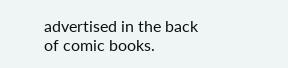advertised in the back of comic books.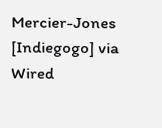Mercier-Jones [Indiegogo] via Wired